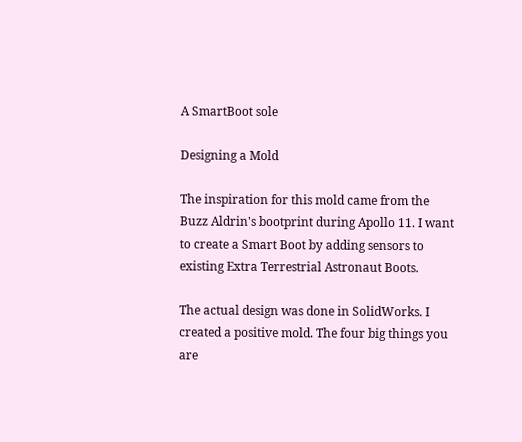A SmartBoot sole

Designing a Mold

The inspiration for this mold came from the Buzz Aldrin's bootprint during Apollo 11. I want to create a Smart Boot by adding sensors to existing Extra Terrestrial Astronaut Boots.

The actual design was done in SolidWorks. I created a positive mold. The four big things you are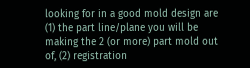looking for in a good mold design are (1) the part line/plane you will be making the 2 (or more) part mold out of, (2) registration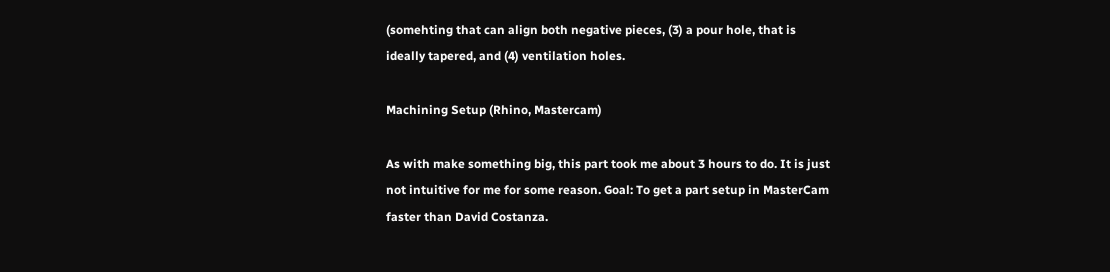(somehting that can align both negative pieces, (3) a pour hole, that is ideally tapered, and (4) ventilation holes.

Machining Setup (Rhino, Mastercam)

As with make something big, this part took me about 3 hours to do. It is just not intuitive for me for some reason. Goal: To get a part setup in MasterCam faster than David Costanza.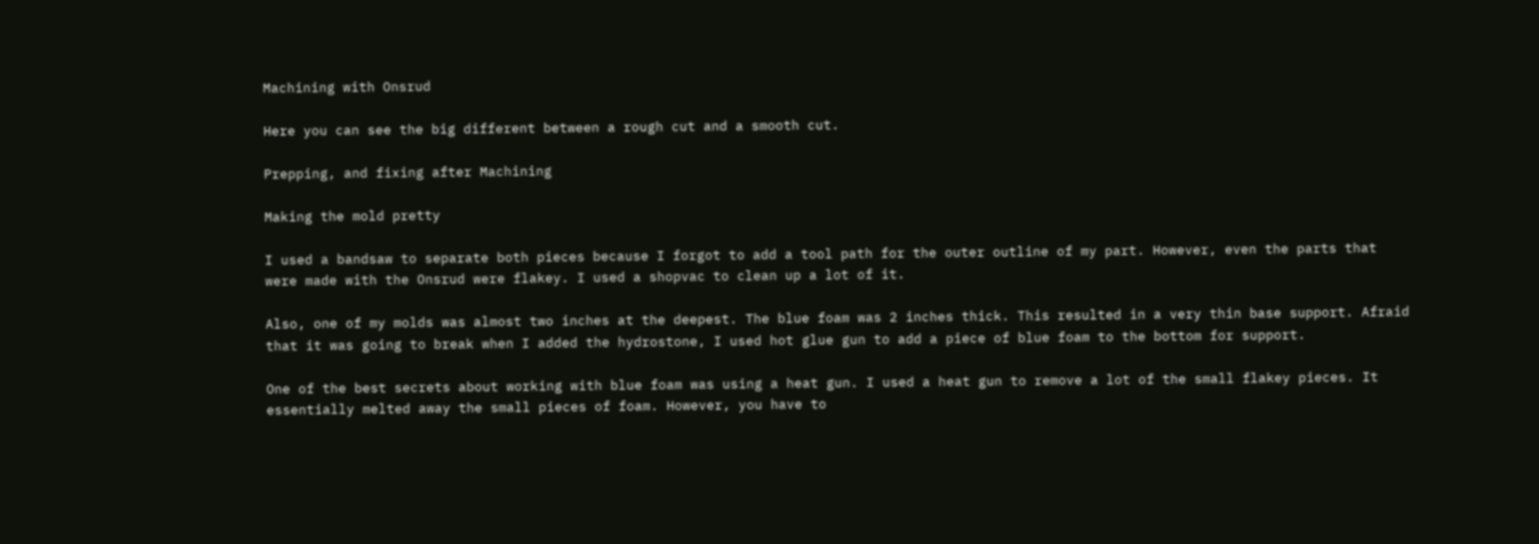Machining with Onsrud

Here you can see the big different between a rough cut and a smooth cut.

Prepping, and fixing after Machining

Making the mold pretty

I used a bandsaw to separate both pieces because I forgot to add a tool path for the outer outline of my part. However, even the parts that were made with the Onsrud were flakey. I used a shopvac to clean up a lot of it.

Also, one of my molds was almost two inches at the deepest. The blue foam was 2 inches thick. This resulted in a very thin base support. Afraid that it was going to break when I added the hydrostone, I used hot glue gun to add a piece of blue foam to the bottom for support.

One of the best secrets about working with blue foam was using a heat gun. I used a heat gun to remove a lot of the small flakey pieces. It essentially melted away the small pieces of foam. However, you have to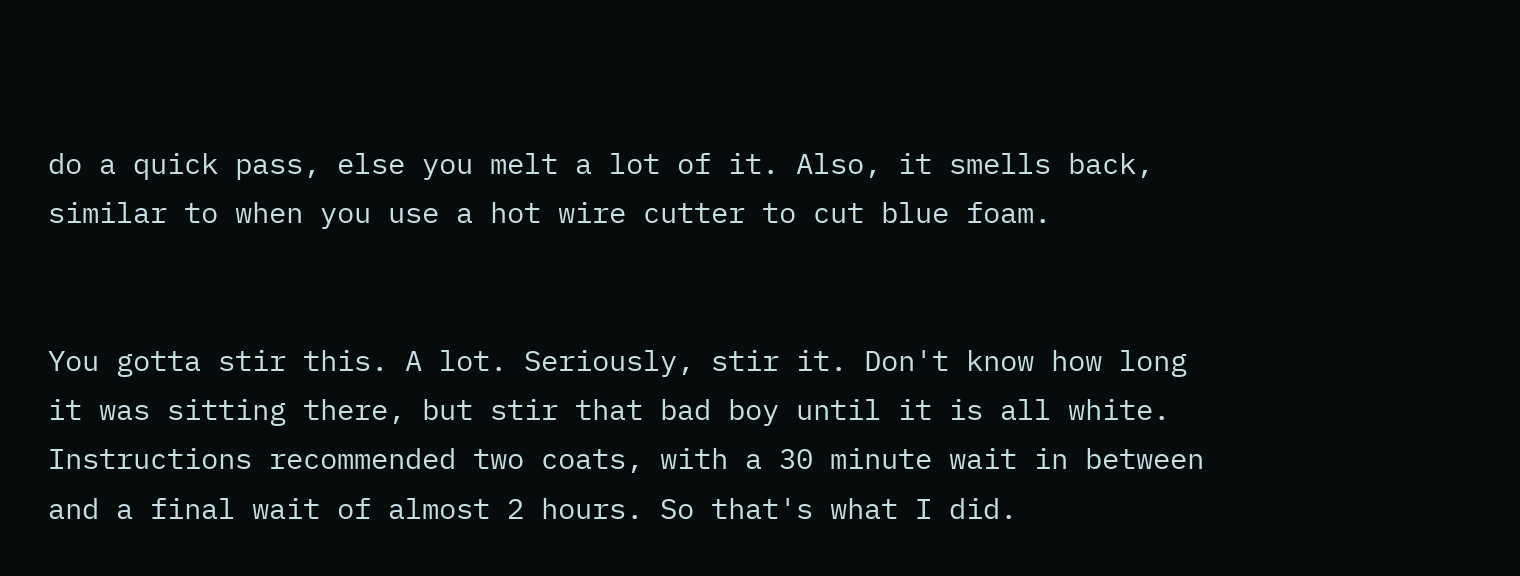do a quick pass, else you melt a lot of it. Also, it smells back, similar to when you use a hot wire cutter to cut blue foam.


You gotta stir this. A lot. Seriously, stir it. Don't know how long it was sitting there, but stir that bad boy until it is all white. Instructions recommended two coats, with a 30 minute wait in between and a final wait of almost 2 hours. So that's what I did.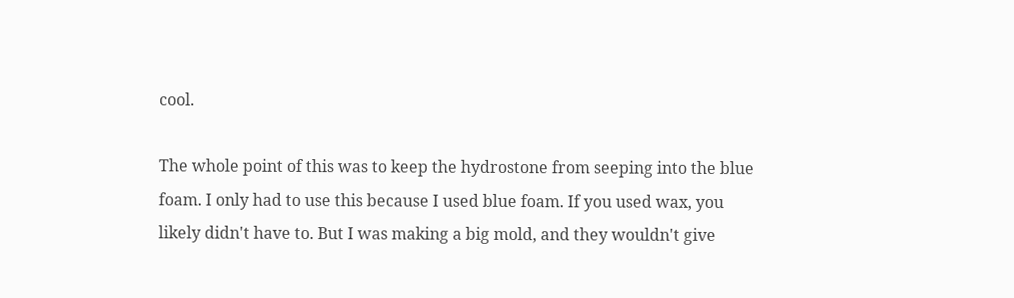cool.

The whole point of this was to keep the hydrostone from seeping into the blue foam. I only had to use this because I used blue foam. If you used wax, you likely didn't have to. But I was making a big mold, and they wouldn't give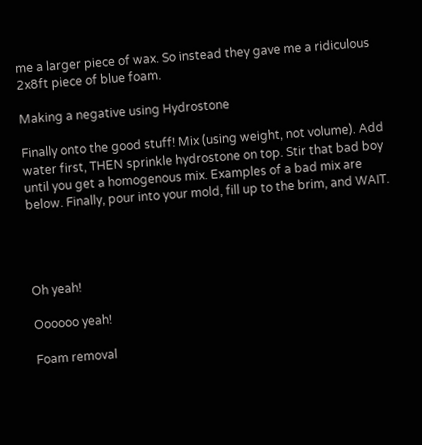me a larger piece of wax. So instead they gave me a ridiculous 2x8ft piece of blue foam.

Making a negative using Hydrostone

Finally onto the good stuff! Mix (using weight, not volume). Add water first, THEN sprinkle hydrostone on top. Stir that bad boy until you get a homogenous mix. Examples of a bad mix are below. Finally, pour into your mold, fill up to the brim, and WAIT.




Oh yeah!

Oooooo yeah!

Foam removal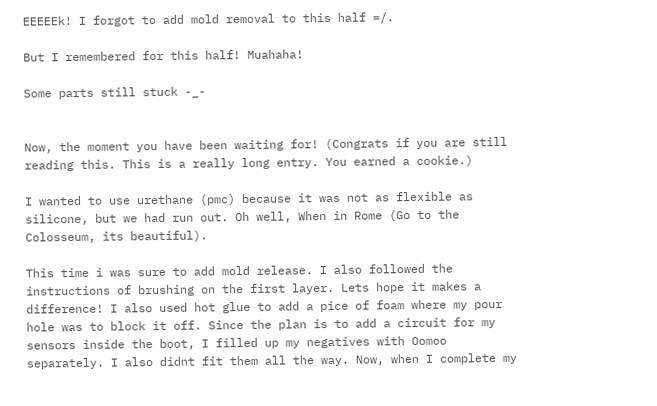EEEEEk! I forgot to add mold removal to this half =/.

But I remembered for this half! Muahaha!

Some parts still stuck -_-


Now, the moment you have been waiting for! (Congrats if you are still reading this. This is a really long entry. You earned a cookie.)

I wanted to use urethane (pmc) because it was not as flexible as silicone, but we had run out. Oh well, When in Rome (Go to the Colosseum, its beautiful).

This time i was sure to add mold release. I also followed the instructions of brushing on the first layer. Lets hope it makes a difference! I also used hot glue to add a pice of foam where my pour hole was to block it off. Since the plan is to add a circuit for my sensors inside the boot, I filled up my negatives with Oomoo separately. I also didnt fit them all the way. Now, when I complete my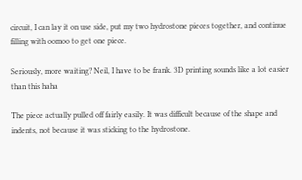circuit, I can lay it on use side, put my two hydrostone pieces together, and continue filling with oomoo to get one piece.

Seriously, more waiting? Neil, I have to be frank. 3D printing sounds like a lot easier than this haha

The piece actually pulled off fairly easily. It was difficult because of the shape and indents, not because it was sticking to the hydrostone.